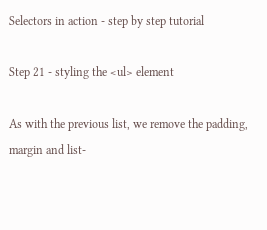Selectors in action - step by step tutorial

Step 21 - styling the <ul> element

As with the previous list, we remove the padding, margin and list-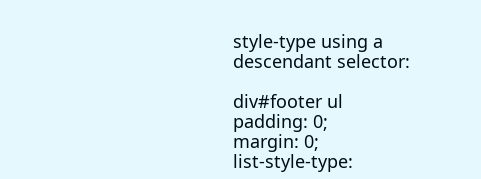style-type using a descendant selector:

div#footer ul
padding: 0;
margin: 0;
list-style-type: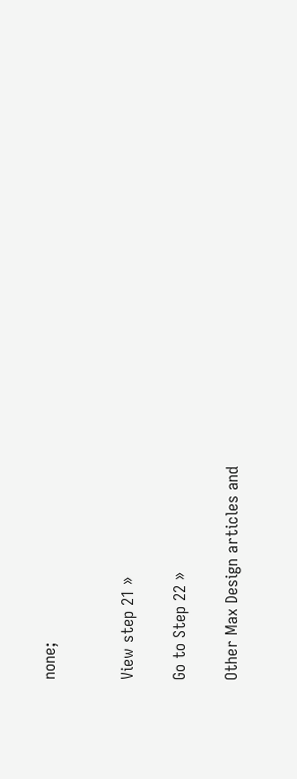none;


View step 21 »

Go to Step 22 »

Other Max Design articles and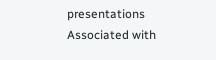presentations
Associated with